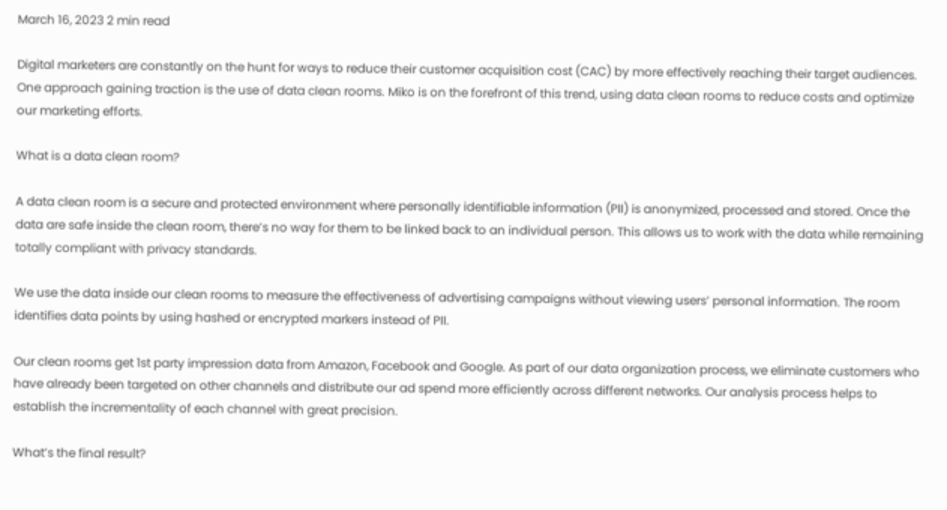March 16, 2023 2 min read

Digital marketers are constantly on the hunt for ways to reduce their customer acquisition cost (CAC) by more effectively reaching their target audiences. One approach gaining traction is the use of data clean rooms. Miko is on the forefront of this trend, using data clean rooms to reduce costs and optimize our marketing efforts.

What is a data clean room?

A data clean room is a secure and protected environment where personally identifiable information (PII) is anonymized, processed and stored. Once the data are safe inside the clean room, there’s no way for them to be linked back to an individual person. This allows us to work with the data while remaining totally compliant with privacy standards.

We use the data inside our clean rooms to measure the effectiveness of advertising campaigns without viewing users’ personal information. The room identifies data points by using hashed or encrypted markers instead of PII.

Our clean rooms get 1st party impression data from Amazon, Facebook and Google. As part of our data organization process, we eliminate customers who have already been targeted on other channels and distribute our ad spend more efficiently across different networks. Our analysis process helps to establish the incrementality of each channel with great precision.

What’s the final result?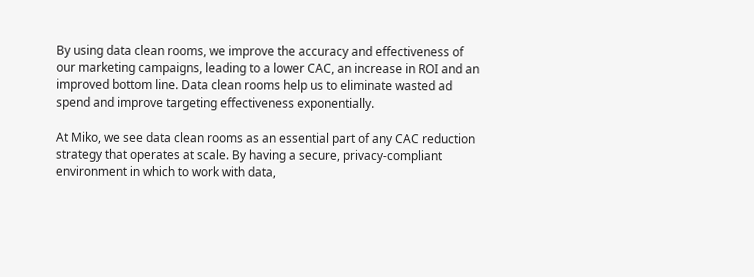By using data clean rooms, we improve the accuracy and effectiveness of our marketing campaigns, leading to a lower CAC, an increase in ROI and an improved bottom line. Data clean rooms help us to eliminate wasted ad spend and improve targeting effectiveness exponentially.

At Miko, we see data clean rooms as an essential part of any CAC reduction strategy that operates at scale. By having a secure, privacy-compliant environment in which to work with data,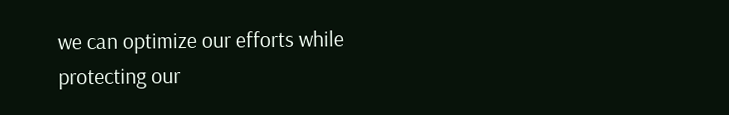we can optimize our efforts while protecting our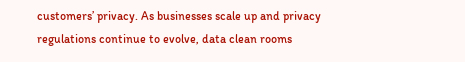customers’ privacy. As businesses scale up and privacy regulations continue to evolve, data clean rooms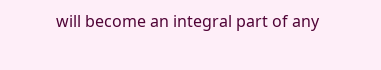will become an integral part of any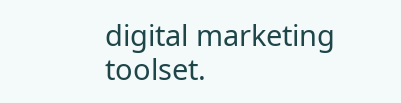digital marketing toolset.